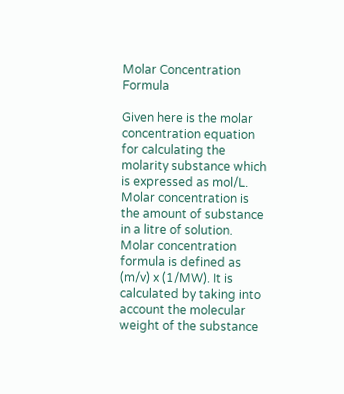Molar Concentration Formula

Given here is the molar concentration equation for calculating the molarity substance which is expressed as mol/L. Molar concentration is the amount of substance in a litre of solution. Molar concentration formula is defined as (m/v) x (1/MW). It is calculated by taking into account the molecular weight of the substance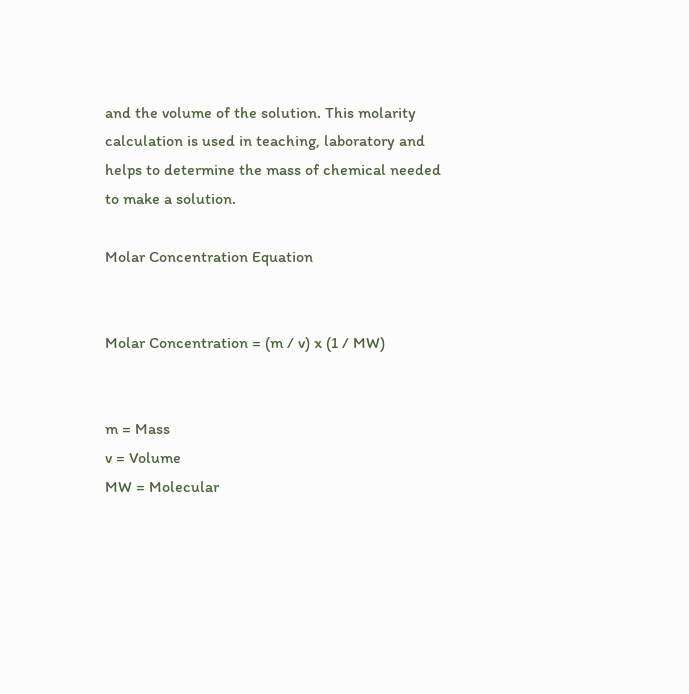and the volume of the solution. This molarity calculation is used in teaching, laboratory and helps to determine the mass of chemical needed to make a solution.

Molar Concentration Equation


Molar Concentration = (m / v) x (1 / MW)


m = Mass
v = Volume
MW = Molecular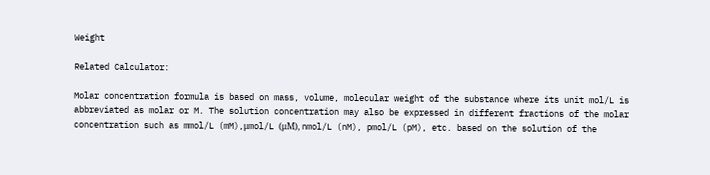Weight

Related Calculator:

Molar concentration formula is based on mass, volume, molecular weight of the substance where its unit mol/L is abbreviated as molar or M. The solution concentration may also be expressed in different fractions of the molar concentration such as mmol/L (mM),μmol/L (μM), nmol/L (nM), pmol/L (pM), etc. based on the solution of the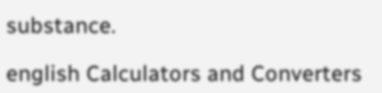substance.

english Calculators and Converters